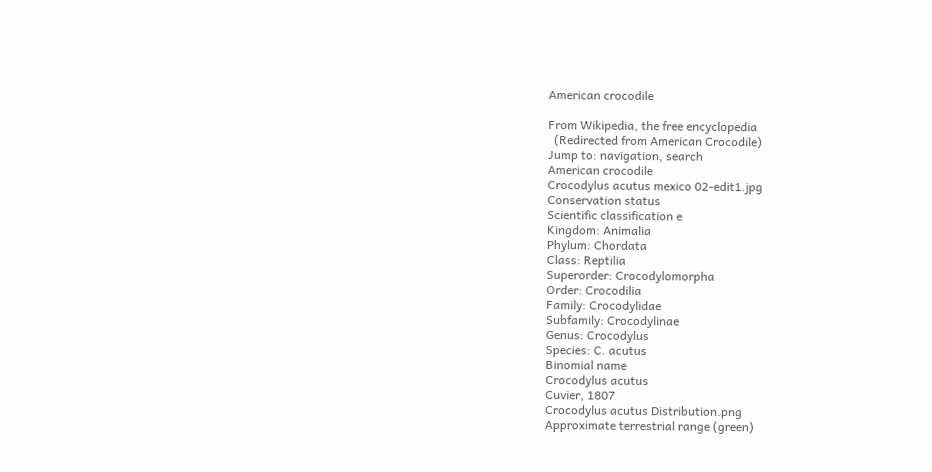American crocodile

From Wikipedia, the free encyclopedia
  (Redirected from American Crocodile)
Jump to: navigation, search
American crocodile
Crocodylus acutus mexico 02-edit1.jpg
Conservation status
Scientific classification e
Kingdom: Animalia
Phylum: Chordata
Class: Reptilia
Superorder: Crocodylomorpha
Order: Crocodilia
Family: Crocodylidae
Subfamily: Crocodylinae
Genus: Crocodylus
Species: C. acutus
Binomial name
Crocodylus acutus
Cuvier, 1807
Crocodylus acutus Distribution.png
Approximate terrestrial range (green)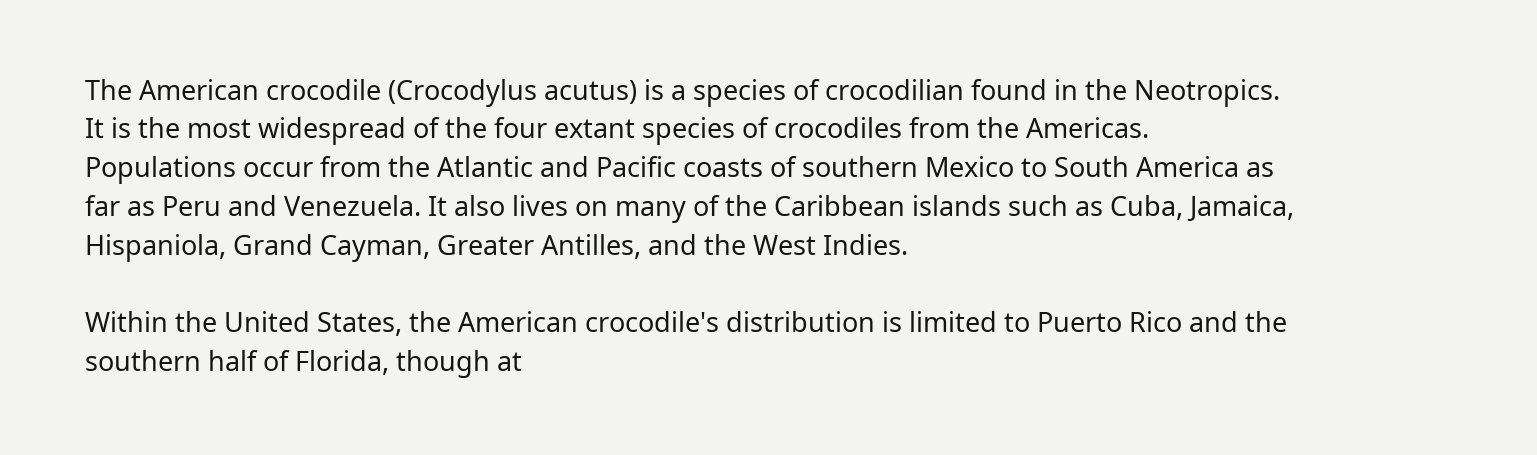The American crocodile (Crocodylus acutus) is a species of crocodilian found in the Neotropics. It is the most widespread of the four extant species of crocodiles from the Americas. Populations occur from the Atlantic and Pacific coasts of southern Mexico to South America as far as Peru and Venezuela. It also lives on many of the Caribbean islands such as Cuba, Jamaica, Hispaniola, Grand Cayman, Greater Antilles, and the West Indies.

Within the United States, the American crocodile's distribution is limited to Puerto Rico and the southern half of Florida, though at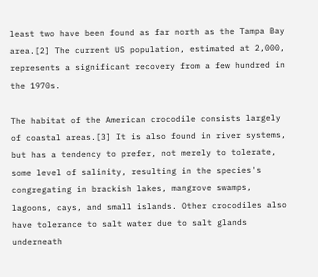least two have been found as far north as the Tampa Bay area.[2] The current US population, estimated at 2,000, represents a significant recovery from a few hundred in the 1970s.

The habitat of the American crocodile consists largely of coastal areas.[3] It is also found in river systems, but has a tendency to prefer, not merely to tolerate, some level of salinity, resulting in the species's congregating in brackish lakes, mangrove swamps, lagoons, cays, and small islands. Other crocodiles also have tolerance to salt water due to salt glands underneath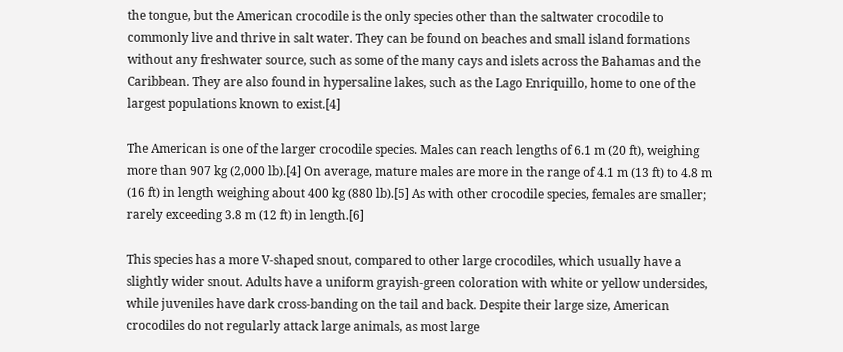the tongue, but the American crocodile is the only species other than the saltwater crocodile to commonly live and thrive in salt water. They can be found on beaches and small island formations without any freshwater source, such as some of the many cays and islets across the Bahamas and the Caribbean. They are also found in hypersaline lakes, such as the Lago Enriquillo, home to one of the largest populations known to exist.[4]

The American is one of the larger crocodile species. Males can reach lengths of 6.1 m (20 ft), weighing more than 907 kg (2,000 lb).[4] On average, mature males are more in the range of 4.1 m (13 ft) to 4.8 m (16 ft) in length weighing about 400 kg (880 lb).[5] As with other crocodile species, females are smaller; rarely exceeding 3.8 m (12 ft) in length.[6]

This species has a more V-shaped snout, compared to other large crocodiles, which usually have a slightly wider snout. Adults have a uniform grayish-green coloration with white or yellow undersides, while juveniles have dark cross-banding on the tail and back. Despite their large size, American crocodiles do not regularly attack large animals, as most large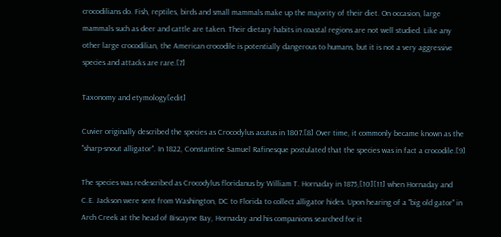crocodilians do. Fish, reptiles, birds and small mammals make up the majority of their diet. On occasion, large mammals such as deer and cattle are taken. Their dietary habits in coastal regions are not well studied. Like any other large crocodilian, the American crocodile is potentially dangerous to humans, but it is not a very aggressive species and attacks are rare.[7]

Taxonomy and etymology[edit]

Cuvier originally described the species as Crocodylus acutus in 1807.[8] Over time, it commonly became known as the "sharp-snout alligator". In 1822, Constantine Samuel Rafinesque postulated that the species was in fact a crocodile.[9]

The species was redescribed as Crocodylus floridanus by William T. Hornaday in 1875,[10][11] when Hornaday and C.E. Jackson were sent from Washington, DC to Florida to collect alligator hides. Upon hearing of a "big old gator" in Arch Creek at the head of Biscayne Bay, Hornaday and his companions searched for it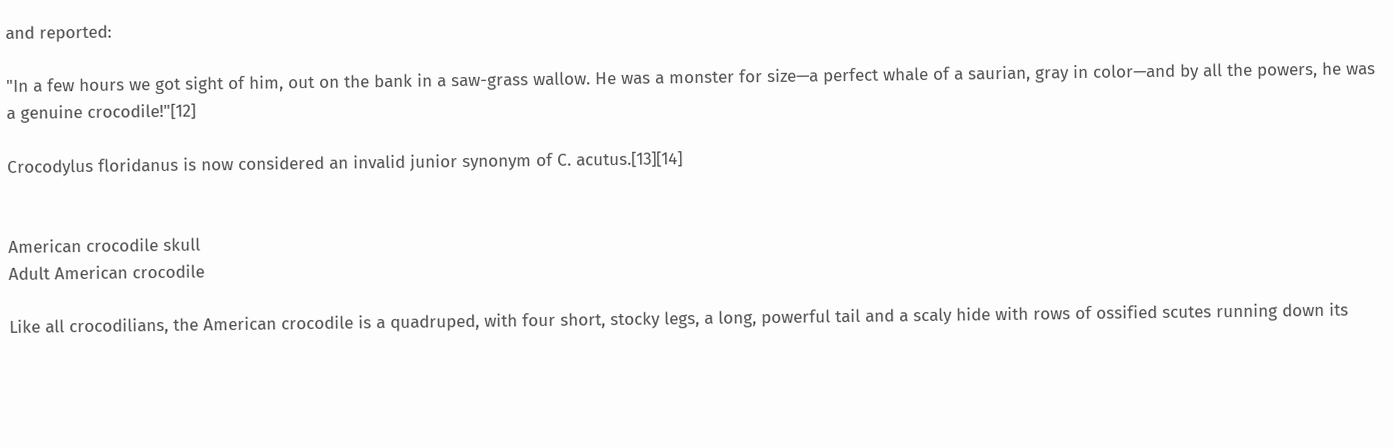and reported:

"In a few hours we got sight of him, out on the bank in a saw-grass wallow. He was a monster for size—a perfect whale of a saurian, gray in color—and by all the powers, he was a genuine crocodile!"[12]

Crocodylus floridanus is now considered an invalid junior synonym of C. acutus.[13][14]


American crocodile skull
Adult American crocodile

Like all crocodilians, the American crocodile is a quadruped, with four short, stocky legs, a long, powerful tail and a scaly hide with rows of ossified scutes running down its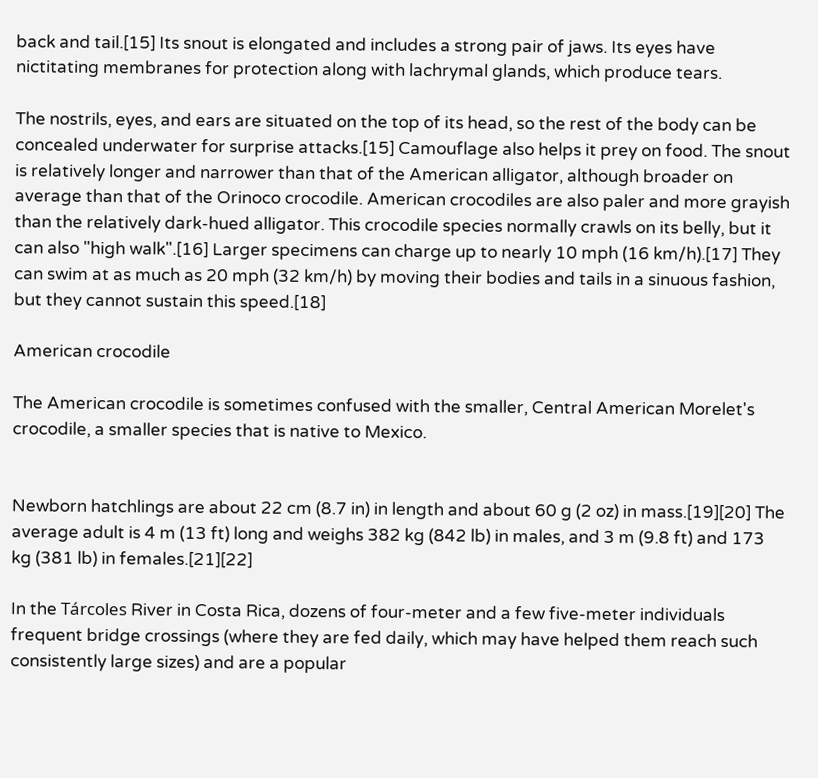back and tail.[15] Its snout is elongated and includes a strong pair of jaws. Its eyes have nictitating membranes for protection along with lachrymal glands, which produce tears.

The nostrils, eyes, and ears are situated on the top of its head, so the rest of the body can be concealed underwater for surprise attacks.[15] Camouflage also helps it prey on food. The snout is relatively longer and narrower than that of the American alligator, although broader on average than that of the Orinoco crocodile. American crocodiles are also paler and more grayish than the relatively dark-hued alligator. This crocodile species normally crawls on its belly, but it can also "high walk".[16] Larger specimens can charge up to nearly 10 mph (16 km/h).[17] They can swim at as much as 20 mph (32 km/h) by moving their bodies and tails in a sinuous fashion, but they cannot sustain this speed.[18]

American crocodile

The American crocodile is sometimes confused with the smaller, Central American Morelet's crocodile, a smaller species that is native to Mexico.


Newborn hatchlings are about 22 cm (8.7 in) in length and about 60 g (2 oz) in mass.[19][20] The average adult is 4 m (13 ft) long and weighs 382 kg (842 lb) in males, and 3 m (9.8 ft) and 173 kg (381 lb) in females.[21][22]

In the Tárcoles River in Costa Rica, dozens of four-meter and a few five-meter individuals frequent bridge crossings (where they are fed daily, which may have helped them reach such consistently large sizes) and are a popular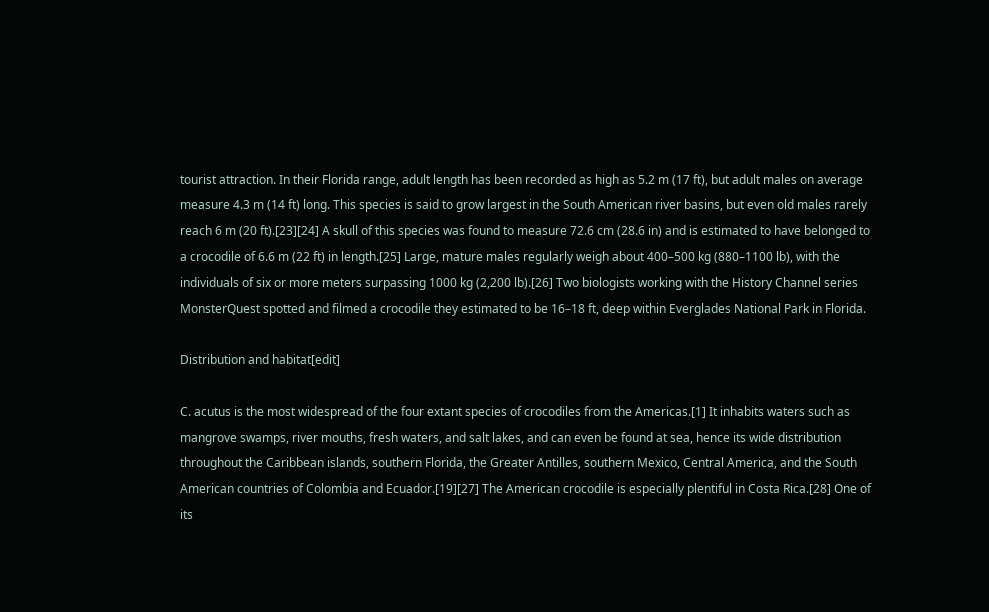tourist attraction. In their Florida range, adult length has been recorded as high as 5.2 m (17 ft), but adult males on average measure 4.3 m (14 ft) long. This species is said to grow largest in the South American river basins, but even old males rarely reach 6 m (20 ft).[23][24] A skull of this species was found to measure 72.6 cm (28.6 in) and is estimated to have belonged to a crocodile of 6.6 m (22 ft) in length.[25] Large, mature males regularly weigh about 400–500 kg (880–1100 lb), with the individuals of six or more meters surpassing 1000 kg (2,200 lb).[26] Two biologists working with the History Channel series MonsterQuest spotted and filmed a crocodile they estimated to be 16–18 ft, deep within Everglades National Park in Florida.

Distribution and habitat[edit]

C. acutus is the most widespread of the four extant species of crocodiles from the Americas.[1] It inhabits waters such as mangrove swamps, river mouths, fresh waters, and salt lakes, and can even be found at sea, hence its wide distribution throughout the Caribbean islands, southern Florida, the Greater Antilles, southern Mexico, Central America, and the South American countries of Colombia and Ecuador.[19][27] The American crocodile is especially plentiful in Costa Rica.[28] One of its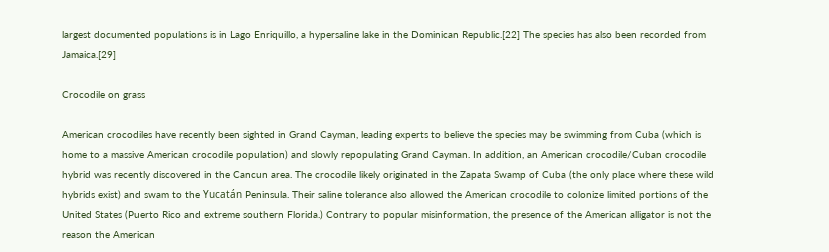largest documented populations is in Lago Enriquillo, a hypersaline lake in the Dominican Republic.[22] The species has also been recorded from Jamaica.[29]

Crocodile on grass

American crocodiles have recently been sighted in Grand Cayman, leading experts to believe the species may be swimming from Cuba (which is home to a massive American crocodile population) and slowly repopulating Grand Cayman. In addition, an American crocodile/Cuban crocodile hybrid was recently discovered in the Cancun area. The crocodile likely originated in the Zapata Swamp of Cuba (the only place where these wild hybrids exist) and swam to the Yucatán Peninsula. Their saline tolerance also allowed the American crocodile to colonize limited portions of the United States (Puerto Rico and extreme southern Florida.) Contrary to popular misinformation, the presence of the American alligator is not the reason the American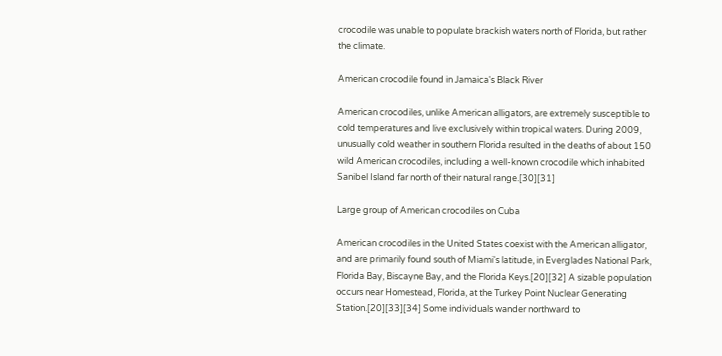crocodile was unable to populate brackish waters north of Florida, but rather the climate.

American crocodile found in Jamaica's Black River

American crocodiles, unlike American alligators, are extremely susceptible to cold temperatures and live exclusively within tropical waters. During 2009, unusually cold weather in southern Florida resulted in the deaths of about 150 wild American crocodiles, including a well-known crocodile which inhabited Sanibel Island far north of their natural range.[30][31]

Large group of American crocodiles on Cuba

American crocodiles in the United States coexist with the American alligator, and are primarily found south of Miami's latitude, in Everglades National Park, Florida Bay, Biscayne Bay, and the Florida Keys.[20][32] A sizable population occurs near Homestead, Florida, at the Turkey Point Nuclear Generating Station.[20][33][34] Some individuals wander northward to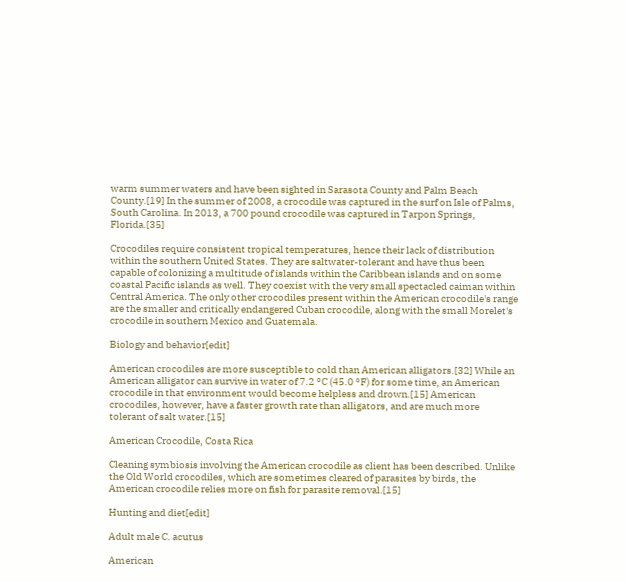warm summer waters and have been sighted in Sarasota County and Palm Beach County.[19] In the summer of 2008, a crocodile was captured in the surf on Isle of Palms, South Carolina. In 2013, a 700 pound crocodile was captured in Tarpon Springs, Florida.[35]

Crocodiles require consistent tropical temperatures, hence their lack of distribution within the southern United States. They are saltwater-tolerant and have thus been capable of colonizing a multitude of islands within the Caribbean islands and on some coastal Pacific islands as well. They coexist with the very small spectacled caiman within Central America. The only other crocodiles present within the American crocodile's range are the smaller and critically endangered Cuban crocodile, along with the small Morelet's crocodile in southern Mexico and Guatemala.

Biology and behavior[edit]

American crocodiles are more susceptible to cold than American alligators.[32] While an American alligator can survive in water of 7.2 °C (45.0 °F) for some time, an American crocodile in that environment would become helpless and drown.[15] American crocodiles, however, have a faster growth rate than alligators, and are much more tolerant of salt water.[15]

American Crocodile, Costa Rica

Cleaning symbiosis involving the American crocodile as client has been described. Unlike the Old World crocodiles, which are sometimes cleared of parasites by birds, the American crocodile relies more on fish for parasite removal.[15]

Hunting and diet[edit]

Adult male C. acutus

American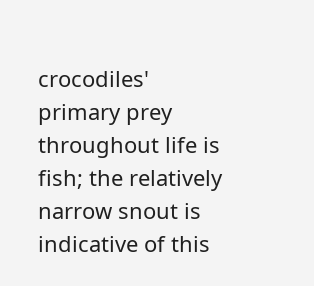crocodiles' primary prey throughout life is fish; the relatively narrow snout is indicative of this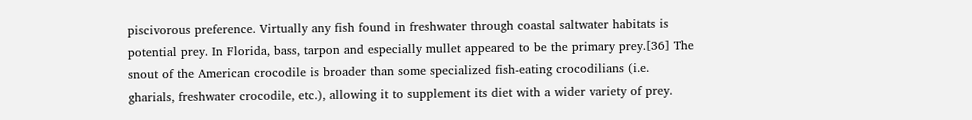piscivorous preference. Virtually any fish found in freshwater through coastal saltwater habitats is potential prey. In Florida, bass, tarpon and especially mullet appeared to be the primary prey.[36] The snout of the American crocodile is broader than some specialized fish-eating crocodilians (i.e. gharials, freshwater crocodile, etc.), allowing it to supplement its diet with a wider variety of prey.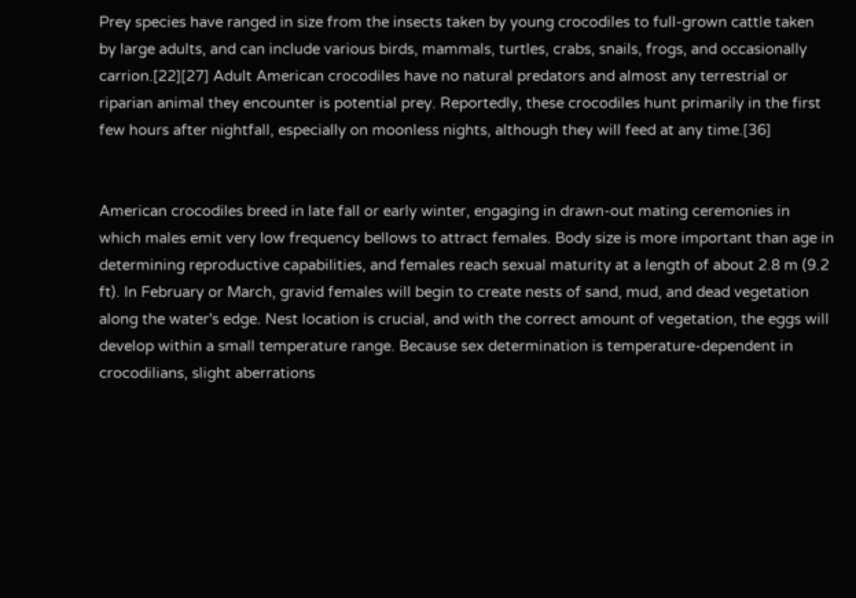Prey species have ranged in size from the insects taken by young crocodiles to full-grown cattle taken by large adults, and can include various birds, mammals, turtles, crabs, snails, frogs, and occasionally carrion.[22][27] Adult American crocodiles have no natural predators and almost any terrestrial or riparian animal they encounter is potential prey. Reportedly, these crocodiles hunt primarily in the first few hours after nightfall, especially on moonless nights, although they will feed at any time.[36]


American crocodiles breed in late fall or early winter, engaging in drawn-out mating ceremonies in which males emit very low frequency bellows to attract females. Body size is more important than age in determining reproductive capabilities, and females reach sexual maturity at a length of about 2.8 m (9.2 ft). In February or March, gravid females will begin to create nests of sand, mud, and dead vegetation along the water's edge. Nest location is crucial, and with the correct amount of vegetation, the eggs will develop within a small temperature range. Because sex determination is temperature-dependent in crocodilians, slight aberrations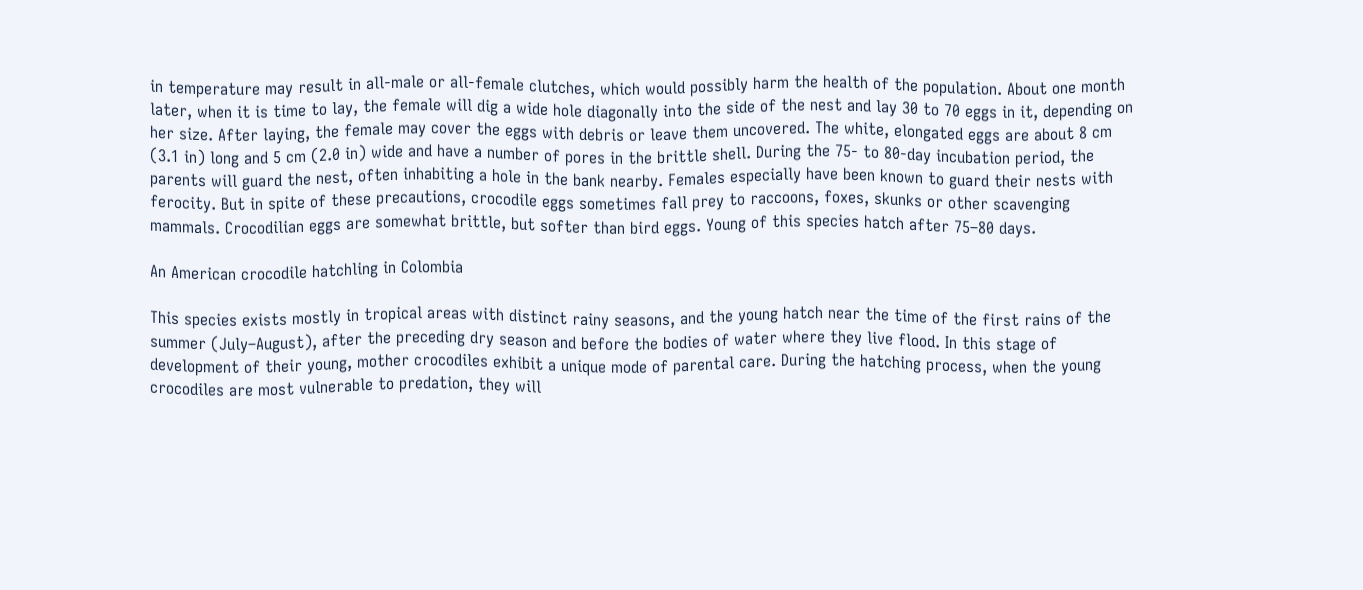in temperature may result in all-male or all-female clutches, which would possibly harm the health of the population. About one month later, when it is time to lay, the female will dig a wide hole diagonally into the side of the nest and lay 30 to 70 eggs in it, depending on her size. After laying, the female may cover the eggs with debris or leave them uncovered. The white, elongated eggs are about 8 cm (3.1 in) long and 5 cm (2.0 in) wide and have a number of pores in the brittle shell. During the 75- to 80-day incubation period, the parents will guard the nest, often inhabiting a hole in the bank nearby. Females especially have been known to guard their nests with ferocity. But in spite of these precautions, crocodile eggs sometimes fall prey to raccoons, foxes, skunks or other scavenging mammals. Crocodilian eggs are somewhat brittle, but softer than bird eggs. Young of this species hatch after 75–80 days.

An American crocodile hatchling in Colombia

This species exists mostly in tropical areas with distinct rainy seasons, and the young hatch near the time of the first rains of the summer (July–August), after the preceding dry season and before the bodies of water where they live flood. In this stage of development of their young, mother crocodiles exhibit a unique mode of parental care. During the hatching process, when the young crocodiles are most vulnerable to predation, they will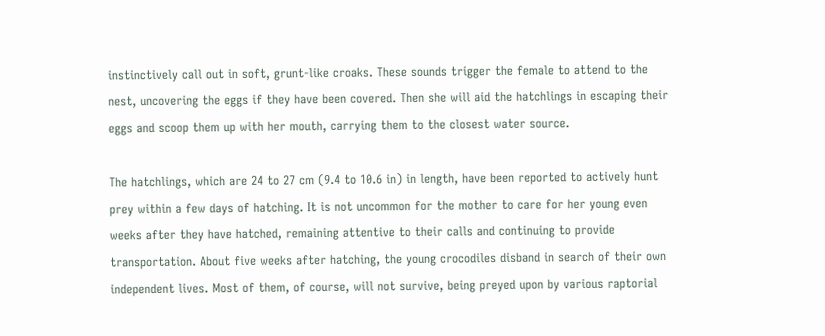instinctively call out in soft, grunt-like croaks. These sounds trigger the female to attend to the nest, uncovering the eggs if they have been covered. Then she will aid the hatchlings in escaping their eggs and scoop them up with her mouth, carrying them to the closest water source.

The hatchlings, which are 24 to 27 cm (9.4 to 10.6 in) in length, have been reported to actively hunt prey within a few days of hatching. It is not uncommon for the mother to care for her young even weeks after they have hatched, remaining attentive to their calls and continuing to provide transportation. About five weeks after hatching, the young crocodiles disband in search of their own independent lives. Most of them, of course, will not survive, being preyed upon by various raptorial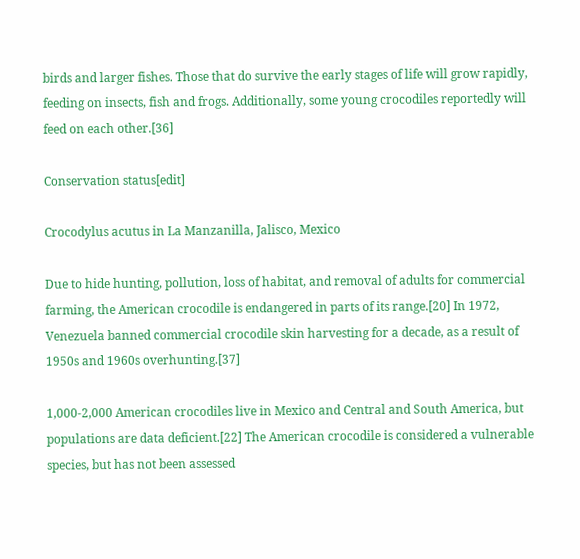birds and larger fishes. Those that do survive the early stages of life will grow rapidly, feeding on insects, fish and frogs. Additionally, some young crocodiles reportedly will feed on each other.[36]

Conservation status[edit]

Crocodylus acutus in La Manzanilla, Jalisco, Mexico

Due to hide hunting, pollution, loss of habitat, and removal of adults for commercial farming, the American crocodile is endangered in parts of its range.[20] In 1972, Venezuela banned commercial crocodile skin harvesting for a decade, as a result of 1950s and 1960s overhunting.[37]

1,000-2,000 American crocodiles live in Mexico and Central and South America, but populations are data deficient.[22] The American crocodile is considered a vulnerable species, but has not been assessed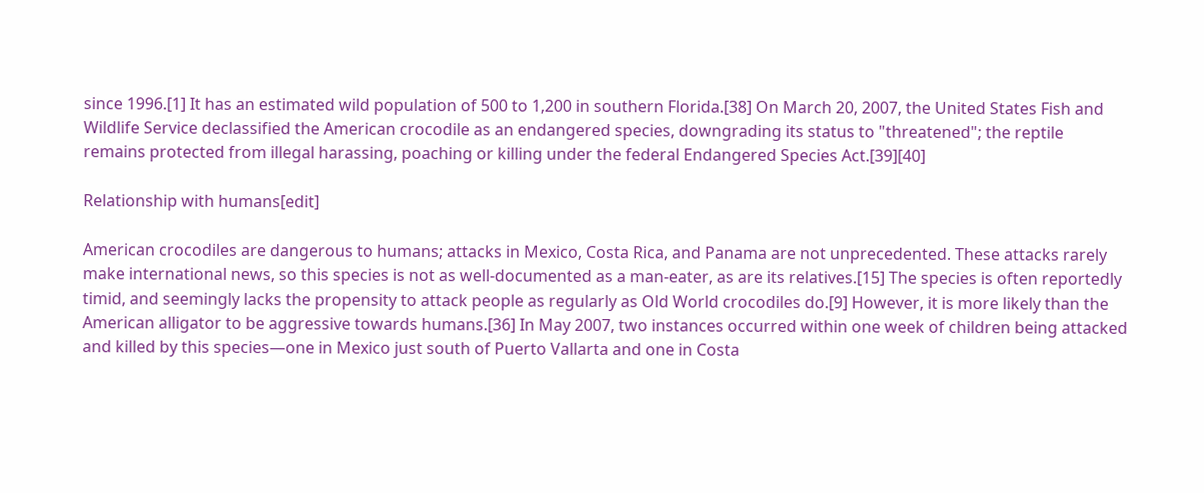since 1996.[1] It has an estimated wild population of 500 to 1,200 in southern Florida.[38] On March 20, 2007, the United States Fish and Wildlife Service declassified the American crocodile as an endangered species, downgrading its status to "threatened"; the reptile remains protected from illegal harassing, poaching or killing under the federal Endangered Species Act.[39][40]

Relationship with humans[edit]

American crocodiles are dangerous to humans; attacks in Mexico, Costa Rica, and Panama are not unprecedented. These attacks rarely make international news, so this species is not as well-documented as a man-eater, as are its relatives.[15] The species is often reportedly timid, and seemingly lacks the propensity to attack people as regularly as Old World crocodiles do.[9] However, it is more likely than the American alligator to be aggressive towards humans.[36] In May 2007, two instances occurred within one week of children being attacked and killed by this species—one in Mexico just south of Puerto Vallarta and one in Costa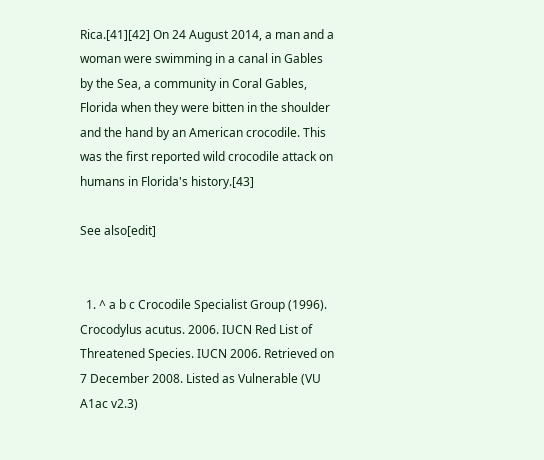Rica.[41][42] On 24 August 2014, a man and a woman were swimming in a canal in Gables by the Sea, a community in Coral Gables, Florida when they were bitten in the shoulder and the hand by an American crocodile. This was the first reported wild crocodile attack on humans in Florida's history.[43]

See also[edit]


  1. ^ a b c Crocodile Specialist Group (1996). Crocodylus acutus. 2006. IUCN Red List of Threatened Species. IUCN 2006. Retrieved on 7 December 2008. Listed as Vulnerable (VU A1ac v2.3)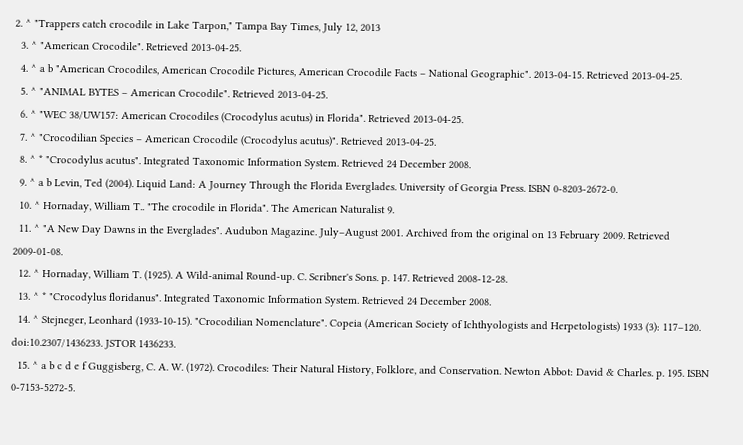2. ^ "Trappers catch crocodile in Lake Tarpon," Tampa Bay Times, July 12, 2013
  3. ^ "American Crocodile". Retrieved 2013-04-25.
  4. ^ a b "American Crocodiles, American Crocodile Pictures, American Crocodile Facts – National Geographic". 2013-04-15. Retrieved 2013-04-25.
  5. ^ "ANIMAL BYTES – American Crocodile". Retrieved 2013-04-25.
  6. ^ "WEC 38/UW157: American Crocodiles (Crocodylus acutus) in Florida". Retrieved 2013-04-25.
  7. ^ "Crocodilian Species – American Crocodile (Crocodylus acutus)". Retrieved 2013-04-25.
  8. ^ * "Crocodylus acutus". Integrated Taxonomic Information System. Retrieved 24 December 2008.
  9. ^ a b Levin, Ted (2004). Liquid Land: A Journey Through the Florida Everglades. University of Georgia Press. ISBN 0-8203-2672-0.
  10. ^ Hornaday, William T.. "The crocodile in Florida". The American Naturalist 9.
  11. ^ "A New Day Dawns in the Everglades". Audubon Magazine. July–August 2001. Archived from the original on 13 February 2009. Retrieved 2009-01-08.
  12. ^ Hornaday, William T. (1925). A Wild-animal Round-up. C. Scribner's Sons. p. 147. Retrieved 2008-12-28.
  13. ^ * "Crocodylus floridanus". Integrated Taxonomic Information System. Retrieved 24 December 2008.
  14. ^ Stejneger, Leonhard (1933-10-15). "Crocodilian Nomenclature". Copeia (American Society of Ichthyologists and Herpetologists) 1933 (3): 117–120. doi:10.2307/1436233. JSTOR 1436233.
  15. ^ a b c d e f Guggisberg, C. A. W. (1972). Crocodiles: Their Natural History, Folklore, and Conservation. Newton Abbot: David & Charles. p. 195. ISBN 0-7153-5272-5.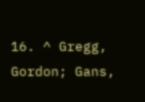16. ^ Gregg, Gordon; Gans,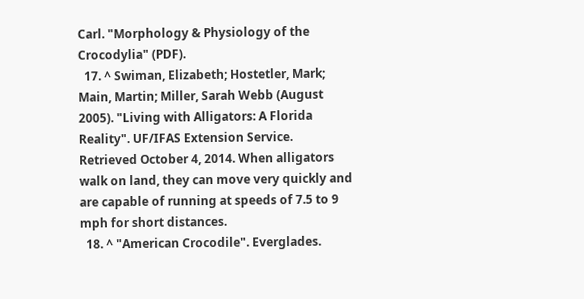Carl. "Morphology & Physiology of the Crocodylia" (PDF).
  17. ^ Swiman, Elizabeth; Hostetler, Mark; Main, Martin; Miller, Sarah Webb (August 2005). "Living with Alligators: A Florida Reality". UF/IFAS Extension Service. Retrieved October 4, 2014. When alligators walk on land, they can move very quickly and are capable of running at speeds of 7.5 to 9 mph for short distances.
  18. ^ "American Crocodile". Everglades.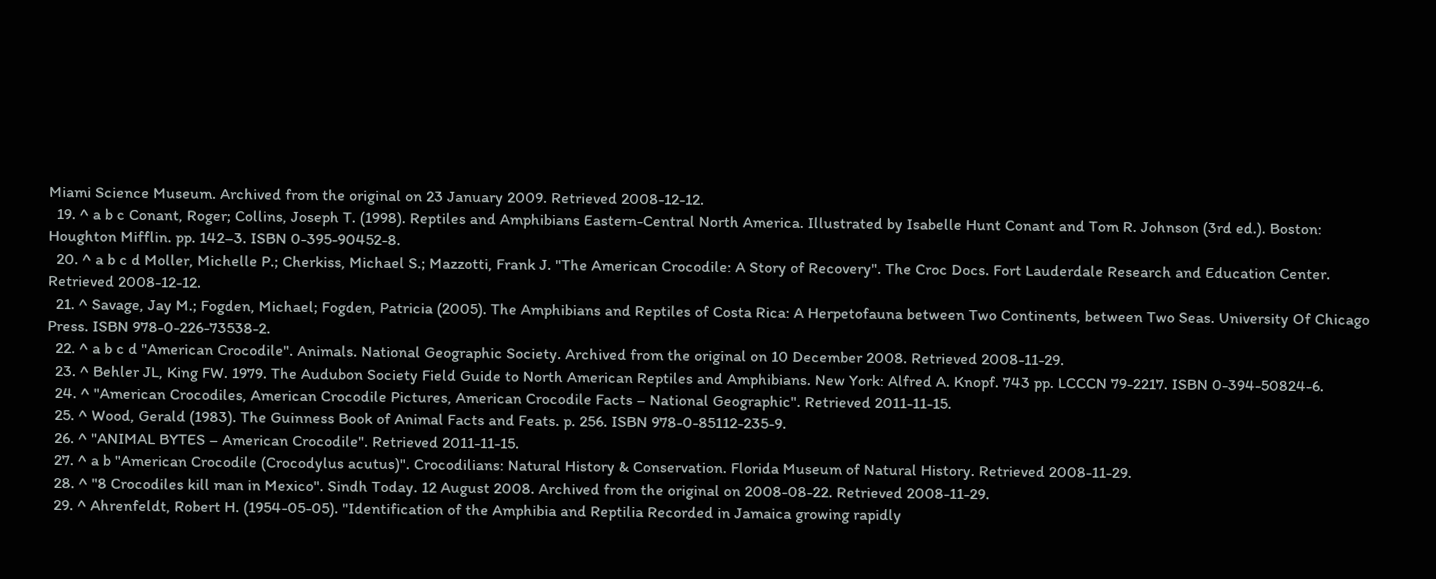Miami Science Museum. Archived from the original on 23 January 2009. Retrieved 2008-12-12.
  19. ^ a b c Conant, Roger; Collins, Joseph T. (1998). Reptiles and Amphibians Eastern-Central North America. Illustrated by Isabelle Hunt Conant and Tom R. Johnson (3rd ed.). Boston: Houghton Mifflin. pp. 142–3. ISBN 0-395-90452-8.
  20. ^ a b c d Moller, Michelle P.; Cherkiss, Michael S.; Mazzotti, Frank J. "The American Crocodile: A Story of Recovery". The Croc Docs. Fort Lauderdale Research and Education Center. Retrieved 2008-12-12.
  21. ^ Savage, Jay M.; Fogden, Michael; Fogden, Patricia (2005). The Amphibians and Reptiles of Costa Rica: A Herpetofauna between Two Continents, between Two Seas. University Of Chicago Press. ISBN 978-0-226-73538-2.
  22. ^ a b c d "American Crocodile". Animals. National Geographic Society. Archived from the original on 10 December 2008. Retrieved 2008-11-29.
  23. ^ Behler JL, King FW. 1979. The Audubon Society Field Guide to North American Reptiles and Amphibians. New York: Alfred A. Knopf. 743 pp. LCCCN 79-2217. ISBN 0-394-50824-6.
  24. ^ "American Crocodiles, American Crocodile Pictures, American Crocodile Facts – National Geographic". Retrieved 2011-11-15.
  25. ^ Wood, Gerald (1983). The Guinness Book of Animal Facts and Feats. p. 256. ISBN 978-0-85112-235-9.
  26. ^ "ANIMAL BYTES – American Crocodile". Retrieved 2011-11-15.
  27. ^ a b "American Crocodile (Crocodylus acutus)". Crocodilians: Natural History & Conservation. Florida Museum of Natural History. Retrieved 2008-11-29.
  28. ^ "8 Crocodiles kill man in Mexico". Sindh Today. 12 August 2008. Archived from the original on 2008-08-22. Retrieved 2008-11-29.
  29. ^ Ahrenfeldt, Robert H. (1954-05-05). "Identification of the Amphibia and Reptilia Recorded in Jamaica growing rapidly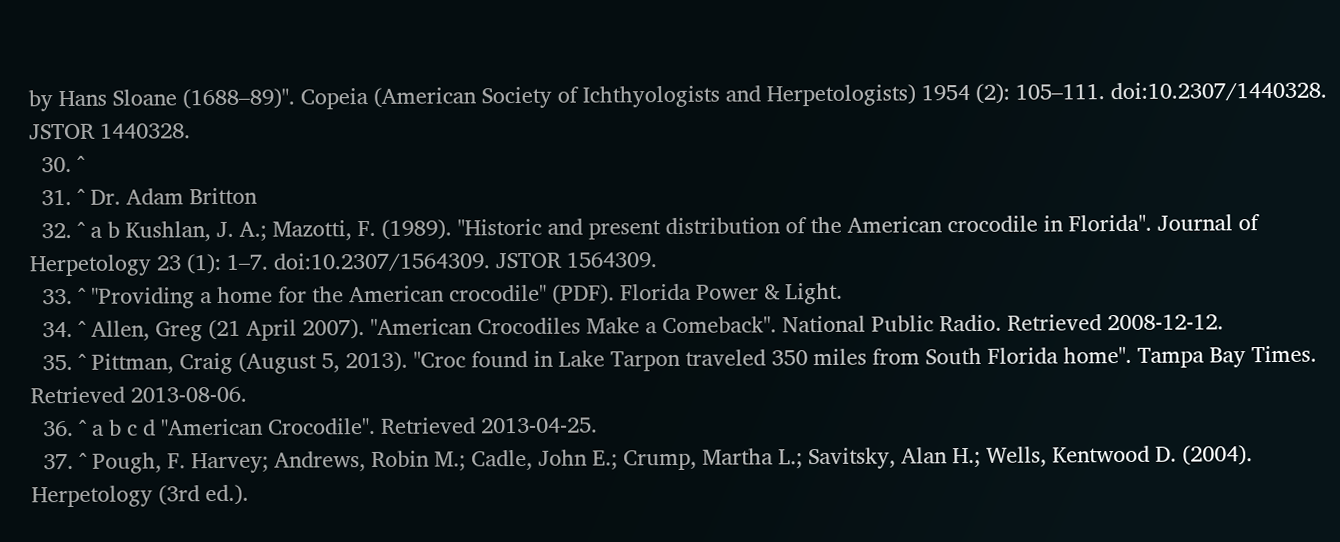by Hans Sloane (1688–89)". Copeia (American Society of Ichthyologists and Herpetologists) 1954 (2): 105–111. doi:10.2307/1440328. JSTOR 1440328.
  30. ^
  31. ^ Dr. Adam Britton
  32. ^ a b Kushlan, J. A.; Mazotti, F. (1989). "Historic and present distribution of the American crocodile in Florida". Journal of Herpetology 23 (1): 1–7. doi:10.2307/1564309. JSTOR 1564309.
  33. ^ "Providing a home for the American crocodile" (PDF). Florida Power & Light.
  34. ^ Allen, Greg (21 April 2007). "American Crocodiles Make a Comeback". National Public Radio. Retrieved 2008-12-12.
  35. ^ Pittman, Craig (August 5, 2013). "Croc found in Lake Tarpon traveled 350 miles from South Florida home". Tampa Bay Times. Retrieved 2013-08-06.
  36. ^ a b c d "American Crocodile". Retrieved 2013-04-25.
  37. ^ Pough, F. Harvey; Andrews, Robin M.; Cadle, John E.; Crump, Martha L.; Savitsky, Alan H.; Wells, Kentwood D. (2004). Herpetology (3rd ed.).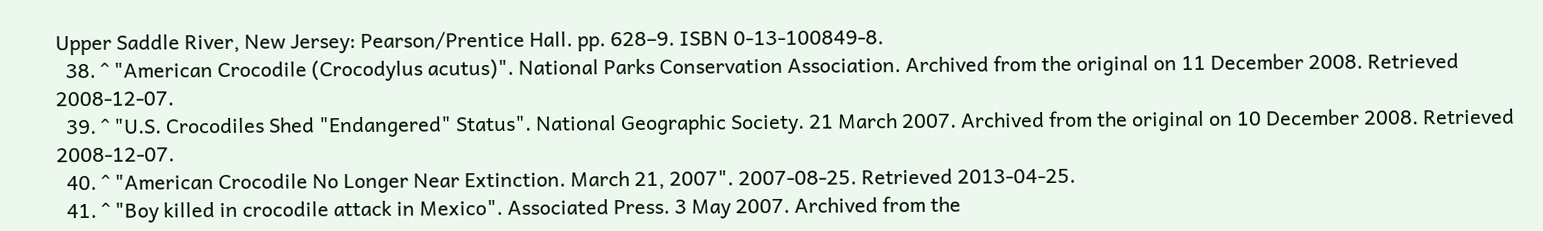Upper Saddle River, New Jersey: Pearson/Prentice Hall. pp. 628–9. ISBN 0-13-100849-8.
  38. ^ "American Crocodile (Crocodylus acutus)". National Parks Conservation Association. Archived from the original on 11 December 2008. Retrieved 2008-12-07.
  39. ^ "U.S. Crocodiles Shed "Endangered" Status". National Geographic Society. 21 March 2007. Archived from the original on 10 December 2008. Retrieved 2008-12-07.
  40. ^ "American Crocodile No Longer Near Extinction. March 21, 2007". 2007-08-25. Retrieved 2013-04-25.
  41. ^ "Boy killed in crocodile attack in Mexico". Associated Press. 3 May 2007. Archived from the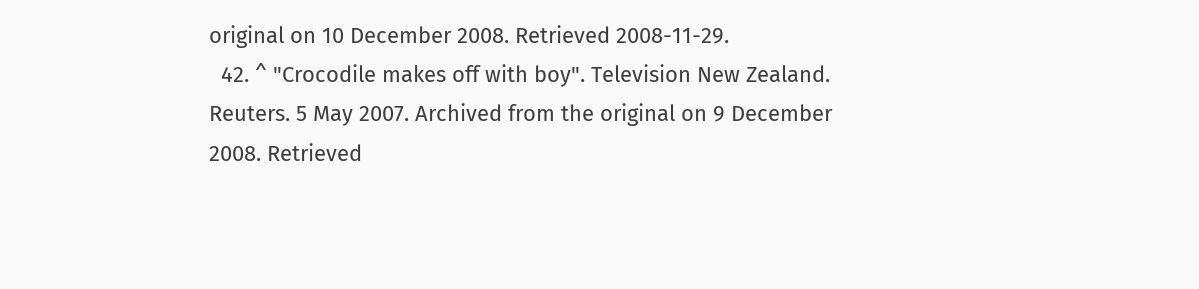original on 10 December 2008. Retrieved 2008-11-29.
  42. ^ "Crocodile makes off with boy". Television New Zealand. Reuters. 5 May 2007. Archived from the original on 9 December 2008. Retrieved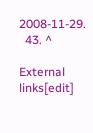2008-11-29.
  43. ^

External links[edit]